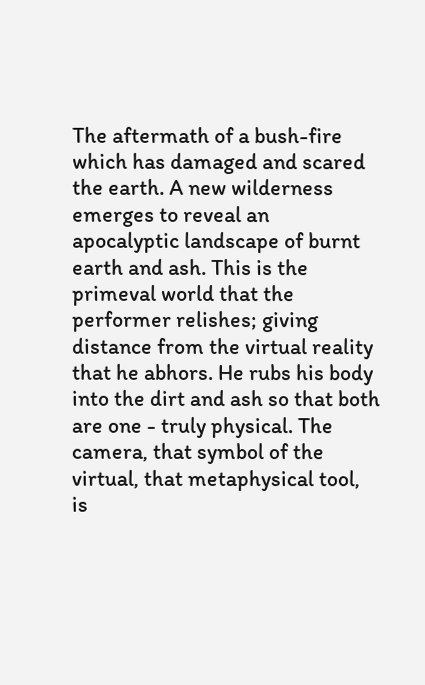The aftermath of a bush-fire which has damaged and scared the earth. A new wilderness emerges to reveal an apocalyptic landscape of burnt earth and ash. This is the primeval world that the performer relishes; giving distance from the virtual reality that he abhors. He rubs his body into the dirt and ash so that both are one - truly physical. The camera, that symbol of the virtual, that metaphysical tool, is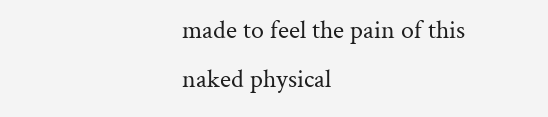made to feel the pain of this naked physical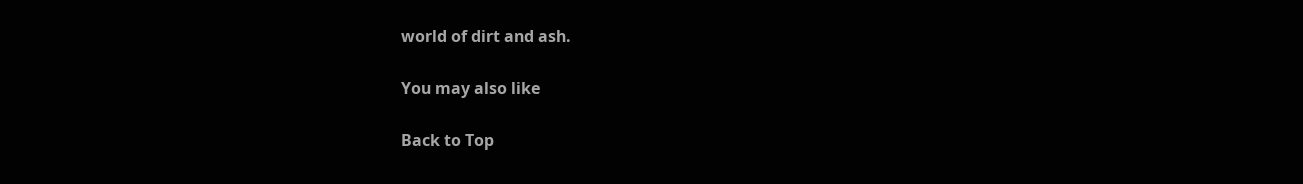world of dirt and ash.

You may also like

Back to Top